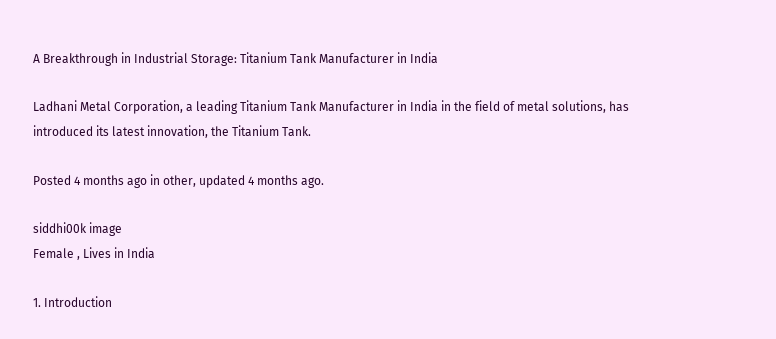A Breakthrough in Industrial Storage: Titanium Tank Manufacturer in India

Ladhani Metal Corporation, a leading Titanium Tank Manufacturer in India in the field of metal solutions, has introduced its latest innovation, the Titanium Tank.

Posted 4 months ago in other, updated 4 months ago.

siddhi00k image
Female , Lives in India

1. Introduction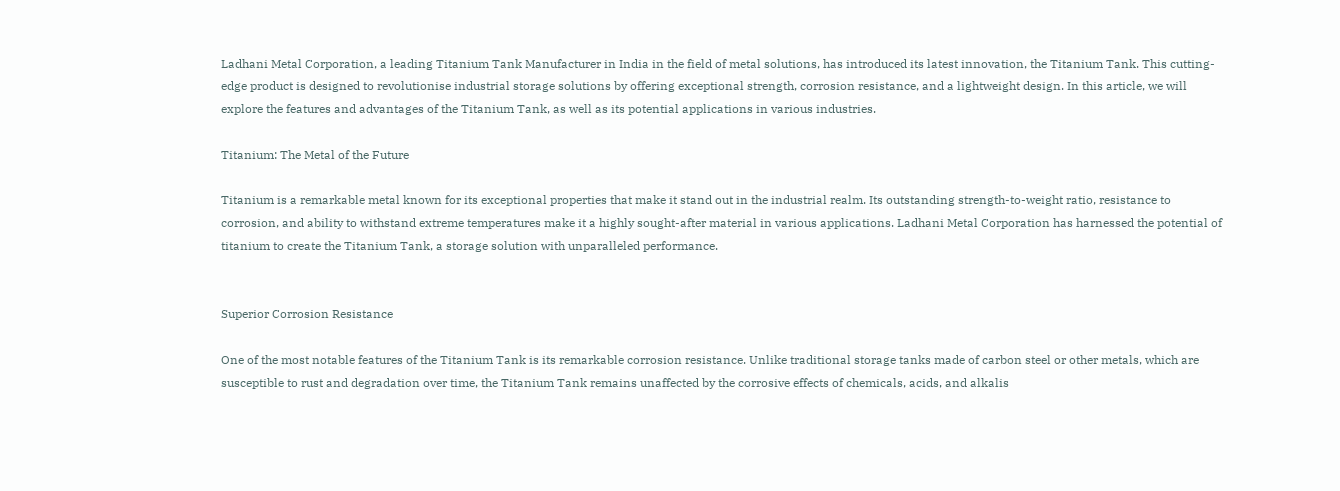Ladhani Metal Corporation, a leading Titanium Tank Manufacturer in India in the field of metal solutions, has introduced its latest innovation, the Titanium Tank. This cutting-edge product is designed to revolutionise industrial storage solutions by offering exceptional strength, corrosion resistance, and a lightweight design. In this article, we will explore the features and advantages of the Titanium Tank, as well as its potential applications in various industries.

Titanium: The Metal of the Future

Titanium is a remarkable metal known for its exceptional properties that make it stand out in the industrial realm. Its outstanding strength-to-weight ratio, resistance to corrosion, and ability to withstand extreme temperatures make it a highly sought-after material in various applications. Ladhani Metal Corporation has harnessed the potential of titanium to create the Titanium Tank, a storage solution with unparalleled performance.


Superior Corrosion Resistance

One of the most notable features of the Titanium Tank is its remarkable corrosion resistance. Unlike traditional storage tanks made of carbon steel or other metals, which are susceptible to rust and degradation over time, the Titanium Tank remains unaffected by the corrosive effects of chemicals, acids, and alkalis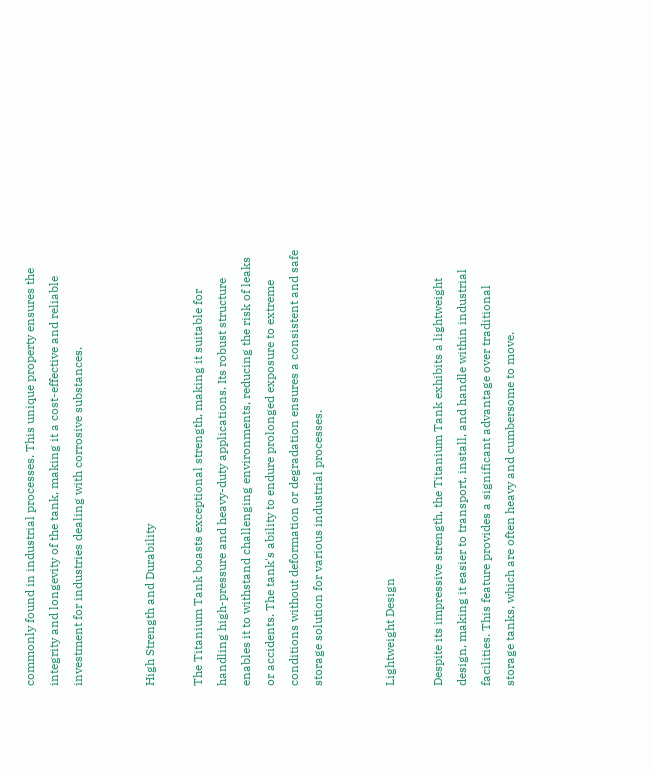commonly found in industrial processes. This unique property ensures the integrity and longevity of the tank, making it a cost-effective and reliable investment for industries dealing with corrosive substances.


High Strength and Durability

The Titanium Tank boasts exceptional strength, making it suitable for handling high-pressure and heavy-duty applications. Its robust structure enables it to withstand challenging environments, reducing the risk of leaks or accidents. The tank's ability to endure prolonged exposure to extreme conditions without deformation or degradation ensures a consistent and safe storage solution for various industrial processes.


Lightweight Design

Despite its impressive strength, the Titanium Tank exhibits a lightweight design, making it easier to transport, install, and handle within industrial facilities. This feature provides a significant advantage over traditional storage tanks, which are often heavy and cumbersome to move.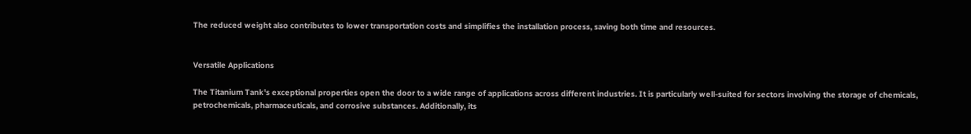The reduced weight also contributes to lower transportation costs and simplifies the installation process, saving both time and resources.


Versatile Applications

The Titanium Tank's exceptional properties open the door to a wide range of applications across different industries. It is particularly well-suited for sectors involving the storage of chemicals, petrochemicals, pharmaceuticals, and corrosive substances. Additionally, its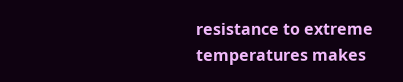resistance to extreme temperatures makes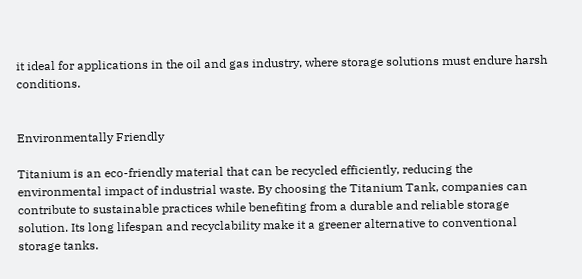it ideal for applications in the oil and gas industry, where storage solutions must endure harsh conditions.


Environmentally Friendly

Titanium is an eco-friendly material that can be recycled efficiently, reducing the environmental impact of industrial waste. By choosing the Titanium Tank, companies can contribute to sustainable practices while benefiting from a durable and reliable storage solution. Its long lifespan and recyclability make it a greener alternative to conventional storage tanks.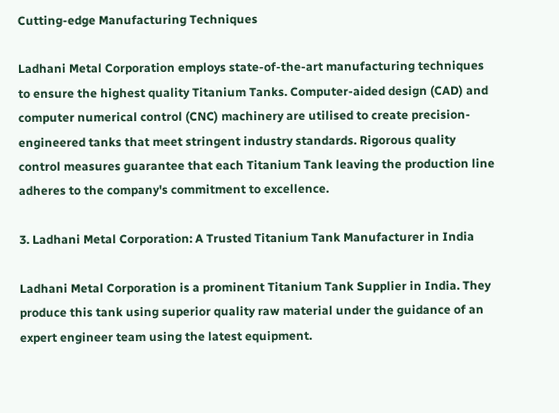Cutting-edge Manufacturing Techniques

Ladhani Metal Corporation employs state-of-the-art manufacturing techniques to ensure the highest quality Titanium Tanks. Computer-aided design (CAD) and computer numerical control (CNC) machinery are utilised to create precision-engineered tanks that meet stringent industry standards. Rigorous quality control measures guarantee that each Titanium Tank leaving the production line adheres to the company's commitment to excellence.

3. Ladhani Metal Corporation: A Trusted Titanium Tank Manufacturer in India

Ladhani Metal Corporation is a prominent Titanium Tank Supplier in India. They produce this tank using superior quality raw material under the guidance of an expert engineer team using the latest equipment.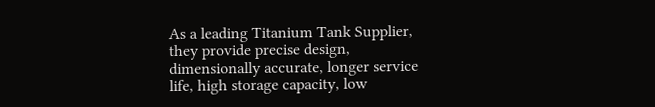As a leading Titanium Tank Supplier, they provide precise design, dimensionally accurate, longer service life, high storage capacity, low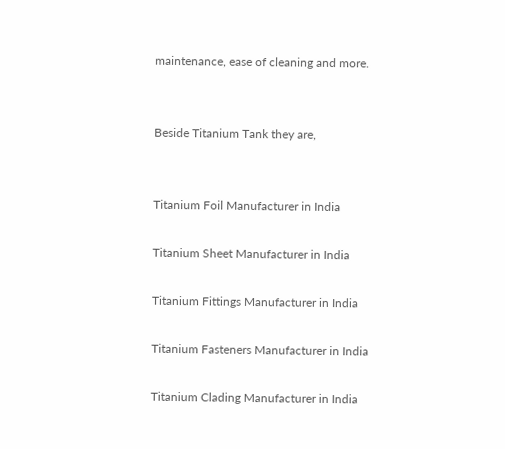maintenance, ease of cleaning and more.


Beside Titanium Tank they are,


Titanium Foil Manufacturer in India

Titanium Sheet Manufacturer in India

Titanium Fittings Manufacturer in India

Titanium Fasteners Manufacturer in India

Titanium Clading Manufacturer in India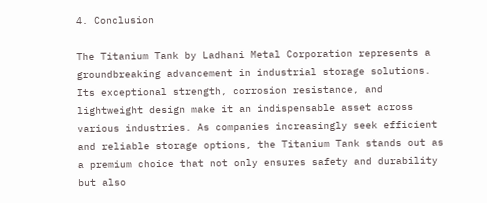4. Conclusion

The Titanium Tank by Ladhani Metal Corporation represents a groundbreaking advancement in industrial storage solutions. Its exceptional strength, corrosion resistance, and lightweight design make it an indispensable asset across various industries. As companies increasingly seek efficient and reliable storage options, the Titanium Tank stands out as a premium choice that not only ensures safety and durability but also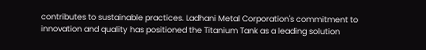contributes to sustainable practices. Ladhani Metal Corporation's commitment to innovation and quality has positioned the Titanium Tank as a leading solution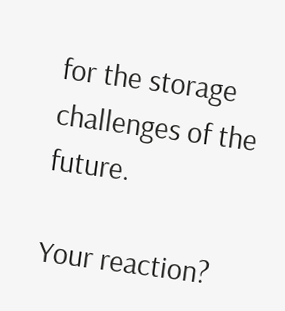for the storage challenges of the future.

Your reaction?